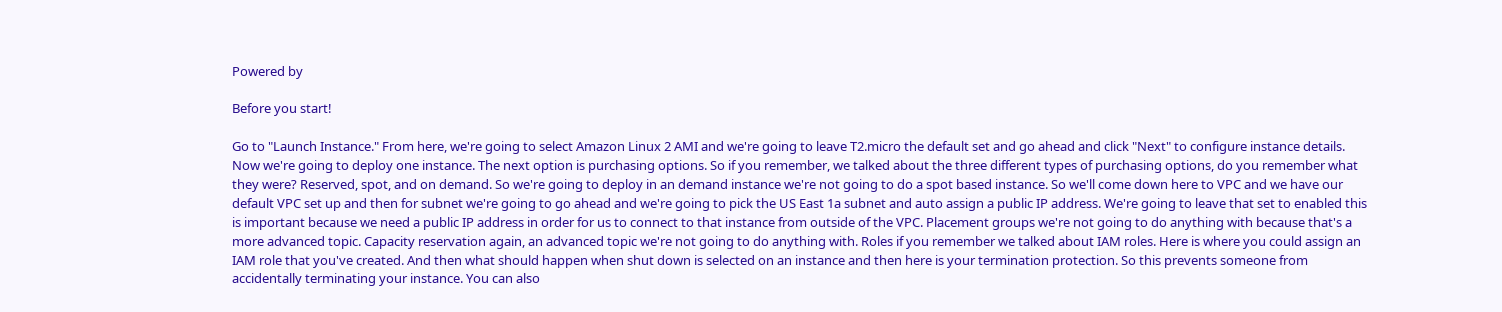Powered by

Before you start!

Go to "Launch Instance." From here, we're going to select Amazon Linux 2 AMI and we're going to leave T2.micro the default set and go ahead and click "Next" to configure instance details. Now we're going to deploy one instance. The next option is purchasing options. So if you remember, we talked about the three different types of purchasing options, do you remember what they were? Reserved, spot, and on demand. So we're going to deploy in an demand instance we're not going to do a spot based instance. So we'll come down here to VPC and we have our default VPC set up and then for subnet we're going to go ahead and we're going to pick the US East 1a subnet and auto assign a public IP address. We're going to leave that set to enabled this is important because we need a public IP address in order for us to connect to that instance from outside of the VPC. Placement groups we're not going to do anything with because that's a more advanced topic. Capacity reservation again, an advanced topic we're not going to do anything with. Roles if you remember we talked about IAM roles. Here is where you could assign an IAM role that you've created. And then what should happen when shut down is selected on an instance and then here is your termination protection. So this prevents someone from accidentally terminating your instance. You can also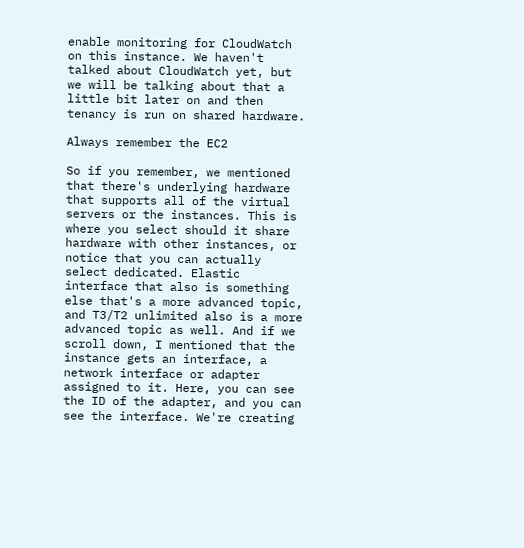enable monitoring for CloudWatch on this instance. We haven't talked about CloudWatch yet, but we will be talking about that a little bit later on and then tenancy is run on shared hardware.

Always remember the EC2

So if you remember, we mentioned that there's underlying hardware that supports all of the virtual servers or the instances. This is where you select should it share hardware with other instances, or notice that you can actually select dedicated. Elastic interface that also is something else that's a more advanced topic, and T3/T2 unlimited also is a more advanced topic as well. And if we scroll down, I mentioned that the instance gets an interface, a network interface or adapter assigned to it. Here, you can see the ID of the adapter, and you can see the interface. We're creating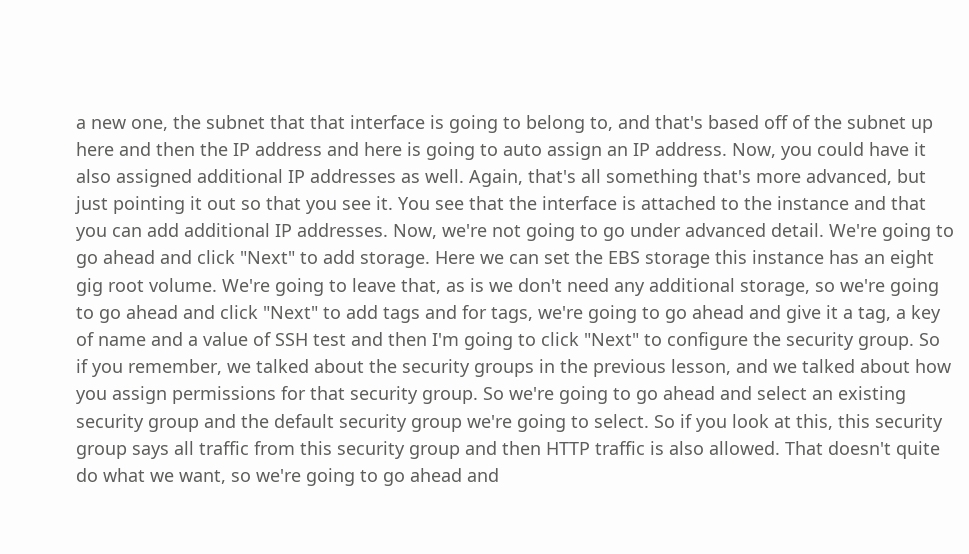a new one, the subnet that that interface is going to belong to, and that's based off of the subnet up here and then the IP address and here is going to auto assign an IP address. Now, you could have it also assigned additional IP addresses as well. Again, that's all something that's more advanced, but just pointing it out so that you see it. You see that the interface is attached to the instance and that you can add additional IP addresses. Now, we're not going to go under advanced detail. We're going to go ahead and click "Next" to add storage. Here we can set the EBS storage this instance has an eight gig root volume. We're going to leave that, as is we don't need any additional storage, so we're going to go ahead and click "Next" to add tags and for tags, we're going to go ahead and give it a tag, a key of name and a value of SSH test and then I'm going to click "Next" to configure the security group. So if you remember, we talked about the security groups in the previous lesson, and we talked about how you assign permissions for that security group. So we're going to go ahead and select an existing security group and the default security group we're going to select. So if you look at this, this security group says all traffic from this security group and then HTTP traffic is also allowed. That doesn't quite do what we want, so we're going to go ahead and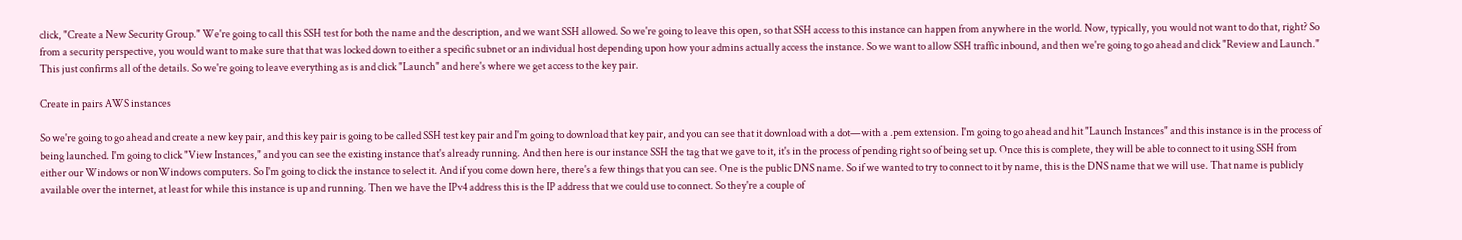click, "Create a New Security Group." We're going to call this SSH test for both the name and the description, and we want SSH allowed. So we're going to leave this open, so that SSH access to this instance can happen from anywhere in the world. Now, typically, you would not want to do that, right? So from a security perspective, you would want to make sure that that was locked down to either a specific subnet or an individual host depending upon how your admins actually access the instance. So we want to allow SSH traffic inbound, and then we're going to go ahead and click "Review and Launch." This just confirms all of the details. So we're going to leave everything as is and click "Launch" and here's where we get access to the key pair.

Create in pairs AWS instances

So we're going to go ahead and create a new key pair, and this key pair is going to be called SSH test key pair and I'm going to download that key pair, and you can see that it download with a dot—with a .pem extension. I'm going to go ahead and hit "Launch Instances" and this instance is in the process of being launched. I'm going to click "View Instances," and you can see the existing instance that's already running. And then here is our instance SSH the tag that we gave to it, it's in the process of pending right so of being set up. Once this is complete, they will be able to connect to it using SSH from either our Windows or nonWindows computers. So I'm going to click the instance to select it. And if you come down here, there's a few things that you can see. One is the public DNS name. So if we wanted to try to connect to it by name, this is the DNS name that we will use. That name is publicly available over the internet, at least for while this instance is up and running. Then we have the IPv4 address this is the IP address that we could use to connect. So they're a couple of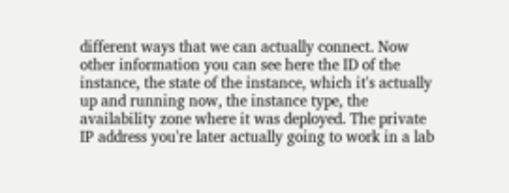different ways that we can actually connect. Now other information you can see here the ID of the instance, the state of the instance, which it's actually up and running now, the instance type, the availability zone where it was deployed. The private IP address you're later actually going to work in a lab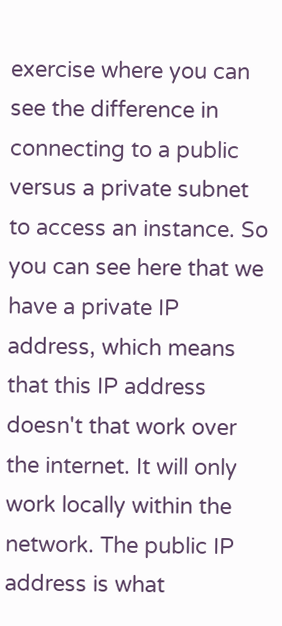exercise where you can see the difference in connecting to a public versus a private subnet to access an instance. So you can see here that we have a private IP address, which means that this IP address doesn't that work over the internet. It will only work locally within the network. The public IP address is what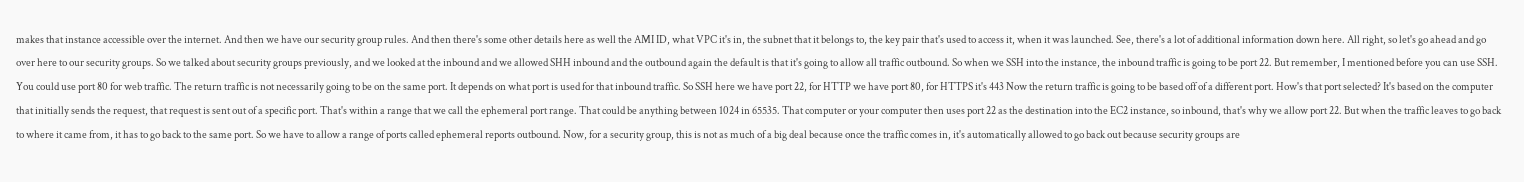makes that instance accessible over the internet. And then we have our security group rules. And then there's some other details here as well the AMI ID, what VPC it's in, the subnet that it belongs to, the key pair that's used to access it, when it was launched. See, there's a lot of additional information down here. All right, so let's go ahead and go over here to our security groups. So we talked about security groups previously, and we looked at the inbound and we allowed SHH inbound and the outbound again the default is that it's going to allow all traffic outbound. So when we SSH into the instance, the inbound traffic is going to be port 22. But remember, I mentioned before you can use SSH. You could use port 80 for web traffic. The return traffic is not necessarily going to be on the same port. It depends on what port is used for that inbound traffic. So SSH here we have port 22, for HTTP we have port 80, for HTTPS it's 443 Now the return traffic is going to be based off of a different port. How's that port selected? It's based on the computer that initially sends the request, that request is sent out of a specific port. That's within a range that we call the ephemeral port range. That could be anything between 1024 in 65535. That computer or your computer then uses port 22 as the destination into the EC2 instance, so inbound, that's why we allow port 22. But when the traffic leaves to go back to where it came from, it has to go back to the same port. So we have to allow a range of ports called ephemeral reports outbound. Now, for a security group, this is not as much of a big deal because once the traffic comes in, it's automatically allowed to go back out because security groups are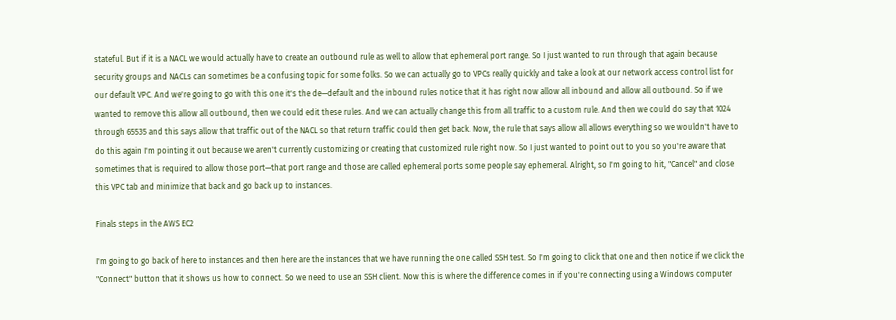stateful. But if it is a NACL we would actually have to create an outbound rule as well to allow that ephemeral port range. So I just wanted to run through that again because security groups and NACLs can sometimes be a confusing topic for some folks. So we can actually go to VPCs really quickly and take a look at our network access control list for our default VPC. And we're going to go with this one it's the de—default and the inbound rules notice that it has right now allow all inbound and allow all outbound. So if we wanted to remove this allow all outbound, then we could edit these rules. And we can actually change this from all traffic to a custom rule. And then we could do say that 1024 through 65535 and this says allow that traffic out of the NACL so that return traffic could then get back. Now, the rule that says allow all allows everything so we wouldn't have to do this again I'm pointing it out because we aren't currently customizing or creating that customized rule right now. So I just wanted to point out to you so you're aware that sometimes that is required to allow those port—that port range and those are called ephemeral ports some people say ephemeral. Alright, so I'm going to hit, "Cancel" and close this VPC tab and minimize that back and go back up to instances.

Finals steps in the AWS EC2

I'm going to go back of here to instances and then here are the instances that we have running the one called SSH test. So I'm going to click that one and then notice if we click the "Connect" button that it shows us how to connect. So we need to use an SSH client. Now this is where the difference comes in if you're connecting using a Windows computer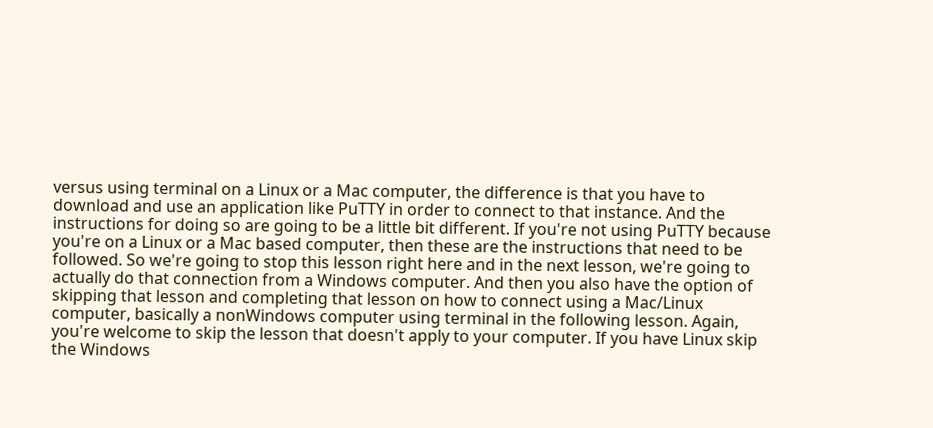versus using terminal on a Linux or a Mac computer, the difference is that you have to download and use an application like PuTTY in order to connect to that instance. And the instructions for doing so are going to be a little bit different. If you're not using PuTTY because you're on a Linux or a Mac based computer, then these are the instructions that need to be followed. So we're going to stop this lesson right here and in the next lesson, we're going to actually do that connection from a Windows computer. And then you also have the option of skipping that lesson and completing that lesson on how to connect using a Mac/Linux computer, basically a nonWindows computer using terminal in the following lesson. Again, you're welcome to skip the lesson that doesn't apply to your computer. If you have Linux skip the Windows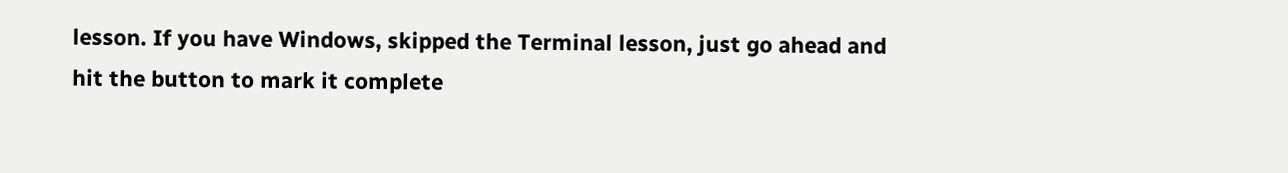lesson. If you have Windows, skipped the Terminal lesson, just go ahead and hit the button to mark it complete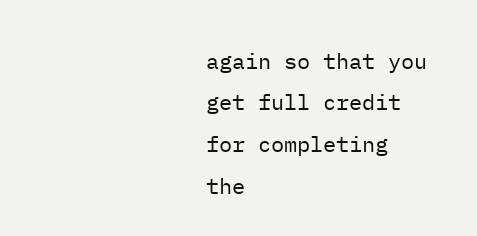again so that you get full credit for completing the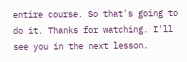entire course. So that's going to do it. Thanks for watching. I'll see you in the next lesson.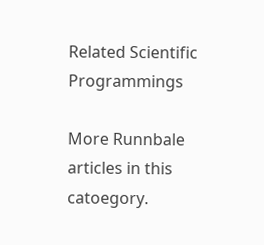Related Scientific Programmings

More Runnbale articles in this catoegory.